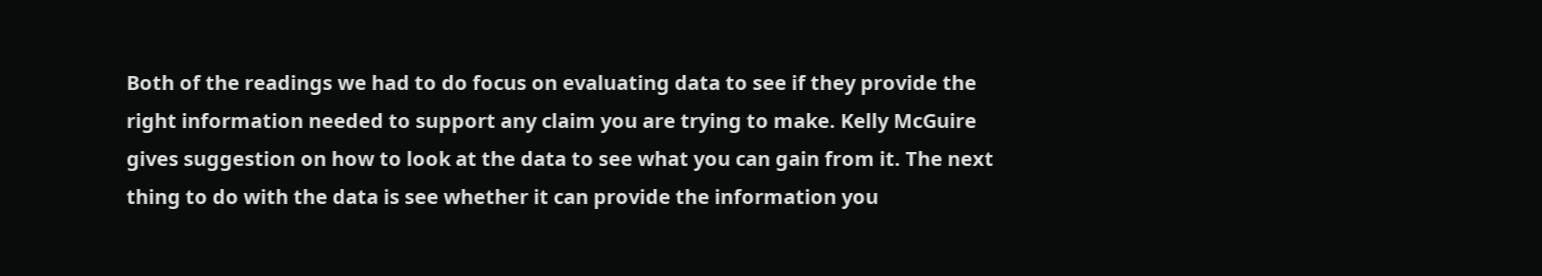Both of the readings we had to do focus on evaluating data to see if they provide the right information needed to support any claim you are trying to make. Kelly McGuire gives suggestion on how to look at the data to see what you can gain from it. The next thing to do with the data is see whether it can provide the information you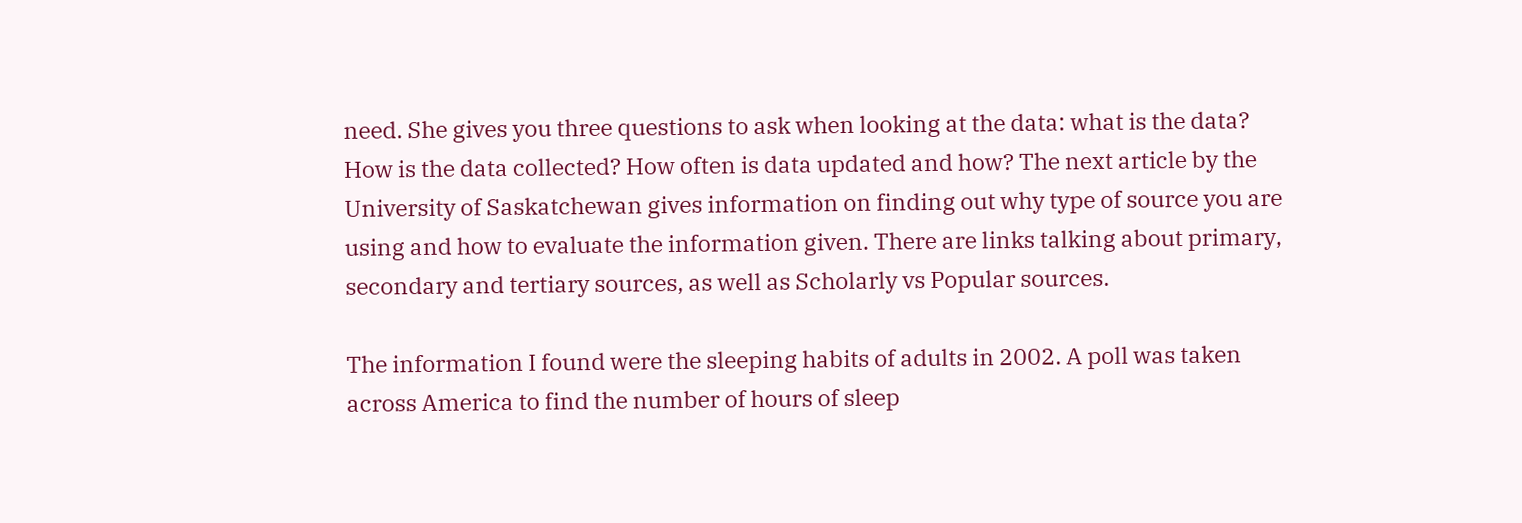need. She gives you three questions to ask when looking at the data: what is the data? How is the data collected? How often is data updated and how? The next article by the University of Saskatchewan gives information on finding out why type of source you are using and how to evaluate the information given. There are links talking about primary, secondary and tertiary sources, as well as Scholarly vs Popular sources.

The information I found were the sleeping habits of adults in 2002. A poll was taken across America to find the number of hours of sleep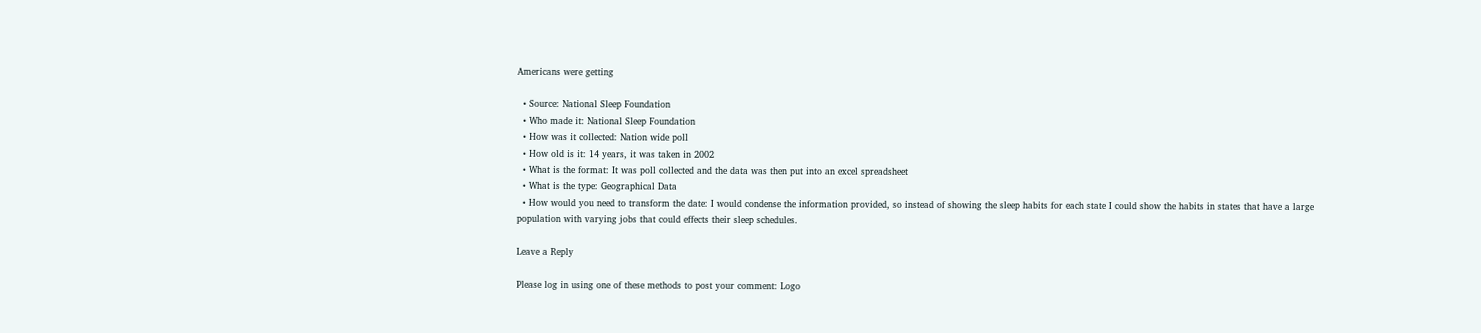Americans were getting

  • Source: National Sleep Foundation
  • Who made it: National Sleep Foundation
  • How was it collected: Nation wide poll
  • How old is it: 14 years, it was taken in 2002
  • What is the format: It was poll collected and the data was then put into an excel spreadsheet
  • What is the type: Geographical Data
  • How would you need to transform the date: I would condense the information provided, so instead of showing the sleep habits for each state I could show the habits in states that have a large population with varying jobs that could effects their sleep schedules.

Leave a Reply

Please log in using one of these methods to post your comment: Logo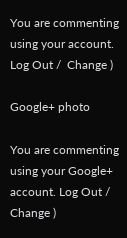You are commenting using your account. Log Out /  Change )

Google+ photo

You are commenting using your Google+ account. Log Out /  Change )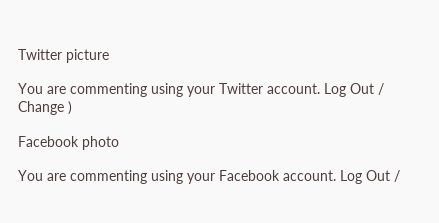Twitter picture

You are commenting using your Twitter account. Log Out /  Change )

Facebook photo

You are commenting using your Facebook account. Log Out /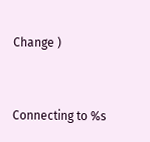Change )


Connecting to %s